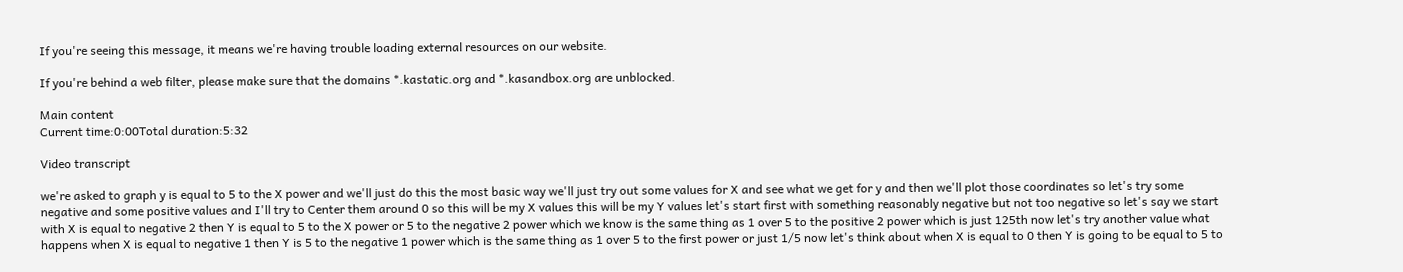If you're seeing this message, it means we're having trouble loading external resources on our website.

If you're behind a web filter, please make sure that the domains *.kastatic.org and *.kasandbox.org are unblocked.

Main content
Current time:0:00Total duration:5:32

Video transcript

we're asked to graph y is equal to 5 to the X power and we'll just do this the most basic way we'll just try out some values for X and see what we get for y and then we'll plot those coordinates so let's try some negative and some positive values and I'll try to Center them around 0 so this will be my X values this will be my Y values let's start first with something reasonably negative but not too negative so let's say we start with X is equal to negative 2 then Y is equal to 5 to the X power or 5 to the negative 2 power which we know is the same thing as 1 over 5 to the positive 2 power which is just 125th now let's try another value what happens when X is equal to negative 1 then Y is 5 to the negative 1 power which is the same thing as 1 over 5 to the first power or just 1/5 now let's think about when X is equal to 0 then Y is going to be equal to 5 to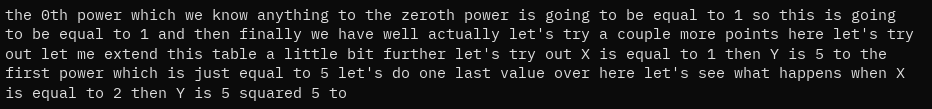the 0th power which we know anything to the zeroth power is going to be equal to 1 so this is going to be equal to 1 and then finally we have well actually let's try a couple more points here let's try out let me extend this table a little bit further let's try out X is equal to 1 then Y is 5 to the first power which is just equal to 5 let's do one last value over here let's see what happens when X is equal to 2 then Y is 5 squared 5 to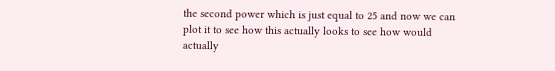the second power which is just equal to 25 and now we can plot it to see how this actually looks to see how would actually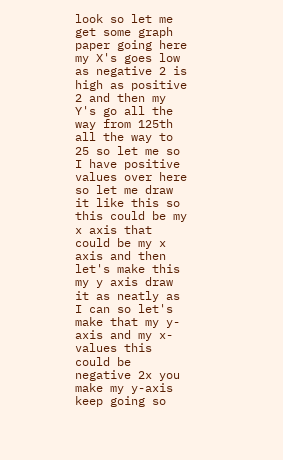look so let me get some graph paper going here my X's goes low as negative 2 is high as positive 2 and then my Y's go all the way from 125th all the way to 25 so let me so I have positive values over here so let me draw it like this so this could be my x axis that could be my x axis and then let's make this my y axis draw it as neatly as I can so let's make that my y-axis and my x-values this could be negative 2x you make my y-axis keep going so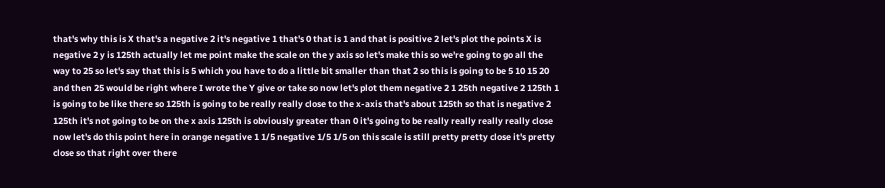that's why this is X that's a negative 2 it's negative 1 that's 0 that is 1 and that is positive 2 let's plot the points X is negative 2 y is 125th actually let me point make the scale on the y axis so let's make this so we're going to go all the way to 25 so let's say that this is 5 which you have to do a little bit smaller than that 2 so this is going to be 5 10 15 20 and then 25 would be right where I wrote the Y give or take so now let's plot them negative 2 1 25th negative 2 125th 1 is going to be like there so 125th is going to be really really close to the x-axis that's about 125th so that is negative 2 125th it's not going to be on the x axis 125th is obviously greater than 0 it's going to be really really really really close now let's do this point here in orange negative 1 1/5 negative 1/5 1/5 on this scale is still pretty pretty close it's pretty close so that right over there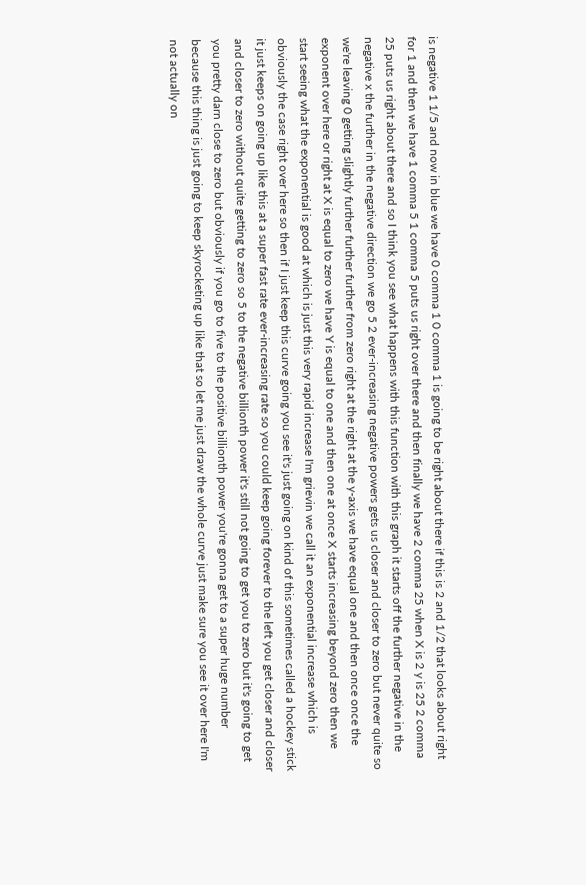is negative 1 1/5 and now in blue we have 0 comma 1 0 comma 1 is going to be right about there if this is 2 and 1/2 that looks about right for 1 and then we have 1 comma 5 1 comma 5 puts us right over there and then finally we have 2 comma 25 when X is 2 y is 25 2 comma 25 puts us right about there and so I think you see what happens with this function with this graph it starts off the further negative in the negative x the further in the negative direction we go 5 2 ever-increasing negative powers gets us closer and closer to zero but never quite so we're leaving 0 getting slightly further further further from zero right at the right at the y-axis we have equal one and then once once the exponent over here or right at X is equal to zero we have Y is equal to one and then one at once X starts increasing beyond zero then we start seeing what the exponential is good at which is just this very rapid increase I'm grievin we call it an exponential increase which is obviously the case right over here so then if I just keep this curve going you see it's just going on kind of this sometimes called a hockey stick it just keeps on going up like this at a super fast rate ever-increasing rate so you could keep going forever to the left you get closer and closer and closer to zero without quite getting to zero so 5 to the negative billionth power it's still not going to get you to zero but it's going to get you pretty darn close to zero but obviously if you go to five to the positive billionth power you're gonna get to a super huge number because this thing is just going to keep skyrocketing up like that so let me just draw the whole curve just make sure you see it over here I'm not actually on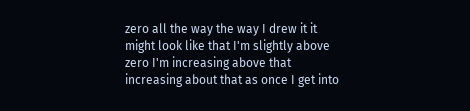zero all the way the way I drew it it might look like that I'm slightly above zero I'm increasing above that increasing about that as once I get into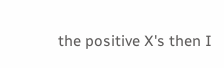the positive X's then I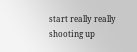start really really shooting up